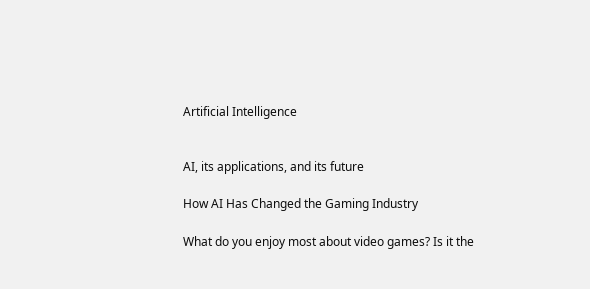Artificial Intelligence


AI, its applications, and its future

How AI Has Changed the Gaming Industry

What do you enjoy most about video games? Is it the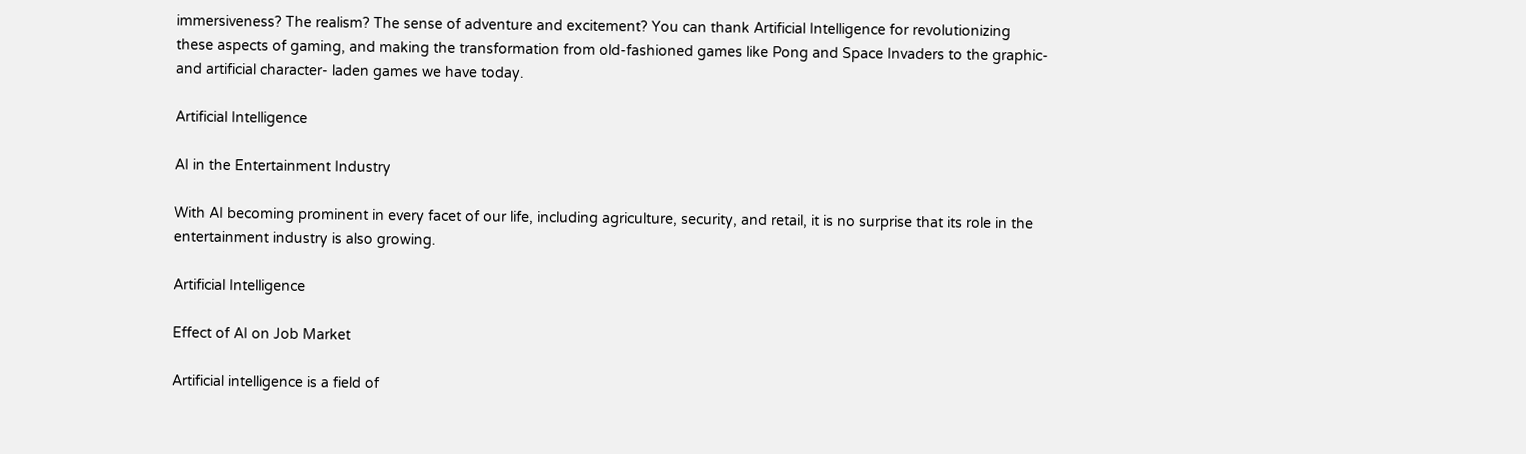immersiveness? The realism? The sense of adventure and excitement? You can thank Artificial Intelligence for revolutionizing these aspects of gaming, and making the transformation from old-fashioned games like Pong and Space Invaders to the graphic- and artificial character- laden games we have today.

Artificial Intelligence

AI in the Entertainment Industry

With AI becoming prominent in every facet of our life, including agriculture, security, and retail, it is no surprise that its role in the entertainment industry is also growing.

Artificial Intelligence

Effect of AI on Job Market

Artificial intelligence is a field of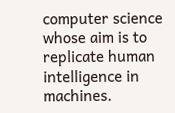computer science whose aim is to replicate human intelligence in machines.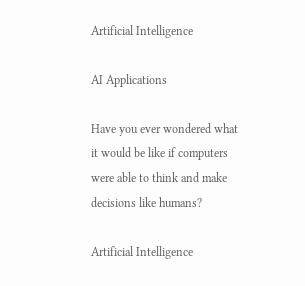Artificial Intelligence

AI Applications

Have you ever wondered what it would be like if computers were able to think and make decisions like humans?

Artificial Intelligence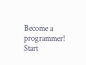Become a programmer!
Start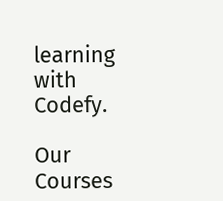learning with Codefy.

Our Courses